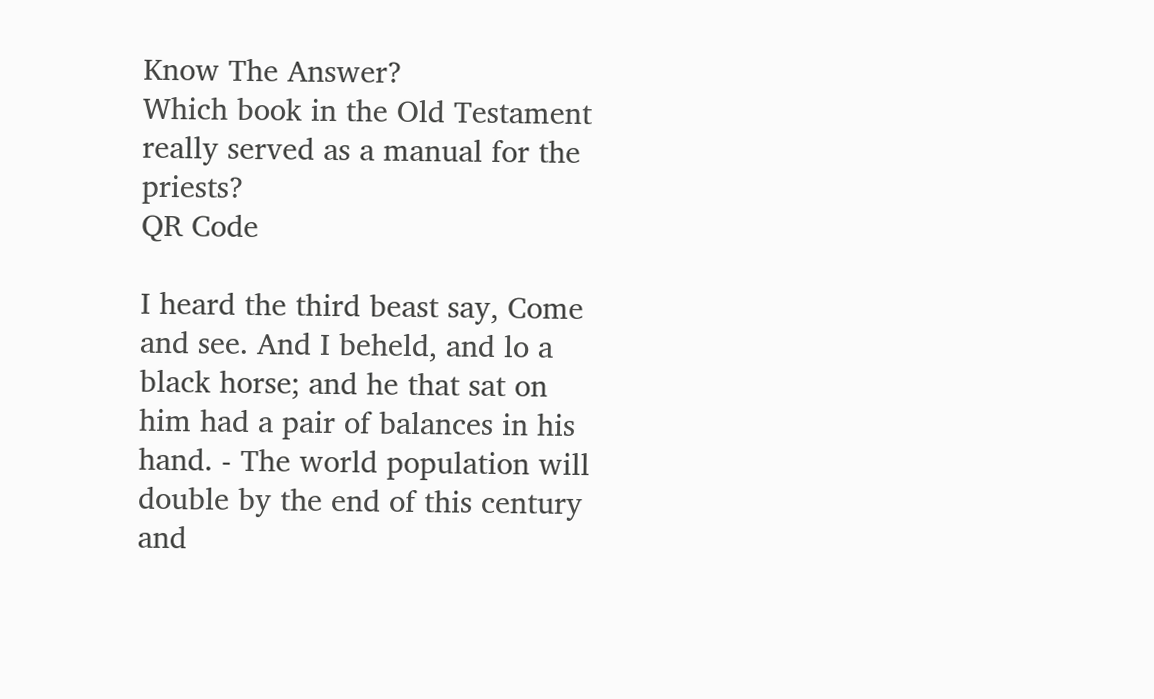Know The Answer?
Which book in the Old Testament really served as a manual for the priests?
QR Code

I heard the third beast say, Come and see. And I beheld, and lo a black horse; and he that sat on him had a pair of balances in his hand. - The world population will double by the end of this century and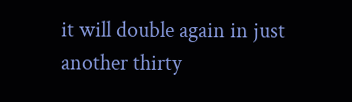it will double again in just another thirty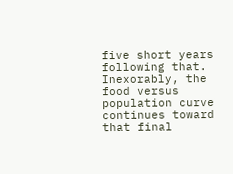five short years following that. Inexorably, the food versus population curve continues toward that final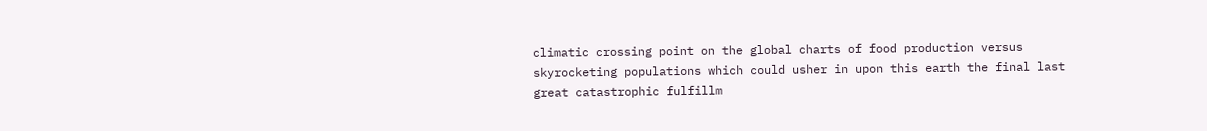climatic crossing point on the global charts of food production versus skyrocketing populations which could usher in upon this earth the final last great catastrophic fulfillm